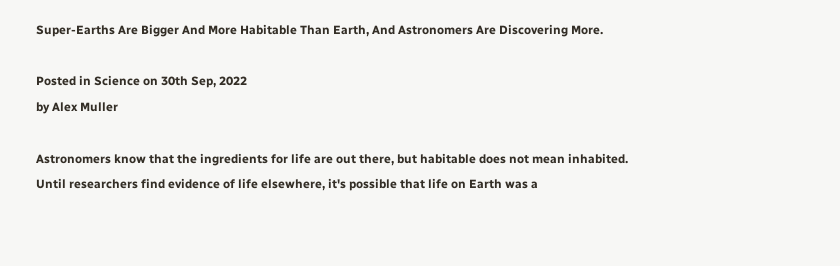Super-Earths Are Bigger And More Habitable Than Earth, And Astronomers Are Discovering More.

Posted in Science on 30th Sep, 2022
by Alex Muller

Astronomers know that the ingredients for life are out there, but habitable does not mean inhabited. Until researchers find evidence of life elsewhere, it's possible that life on Earth was a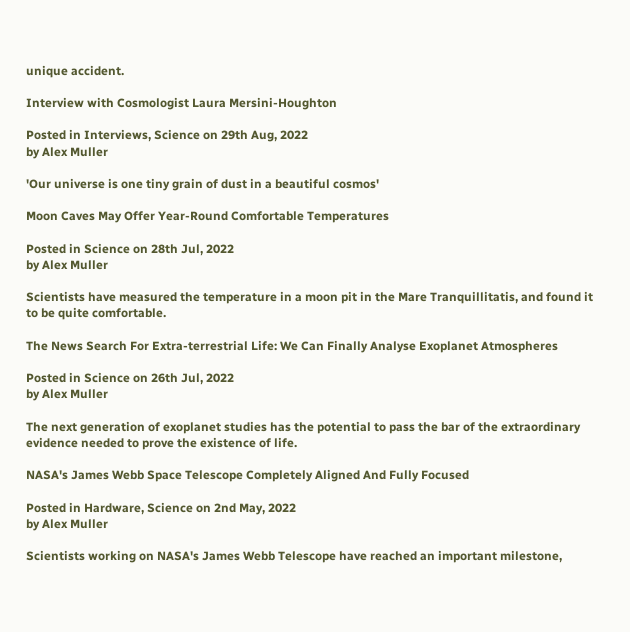unique accident.

Interview with Cosmologist Laura Mersini-Houghton

Posted in Interviews, Science on 29th Aug, 2022
by Alex Muller

'Our universe is one tiny grain of dust in a beautiful cosmos'

Moon Caves May Offer Year-Round Comfortable Temperatures

Posted in Science on 28th Jul, 2022
by Alex Muller

Scientists have measured the temperature in a moon pit in the Mare Tranquillitatis, and found it to be quite comfortable.

The News Search For Extra-terrestrial Life: We Can Finally Analyse Exoplanet Atmospheres

Posted in Science on 26th Jul, 2022
by Alex Muller

The next generation of exoplanet studies has the potential to pass the bar of the extraordinary evidence needed to prove the existence of life.

NASA's James Webb Space Telescope Completely Aligned And Fully Focused

Posted in Hardware, Science on 2nd May, 2022
by Alex Muller

Scientists working on NASA's James Webb Telescope have reached an important milestone,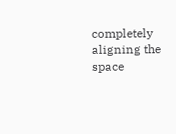completely aligning the space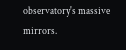observatory's massive mirrors.